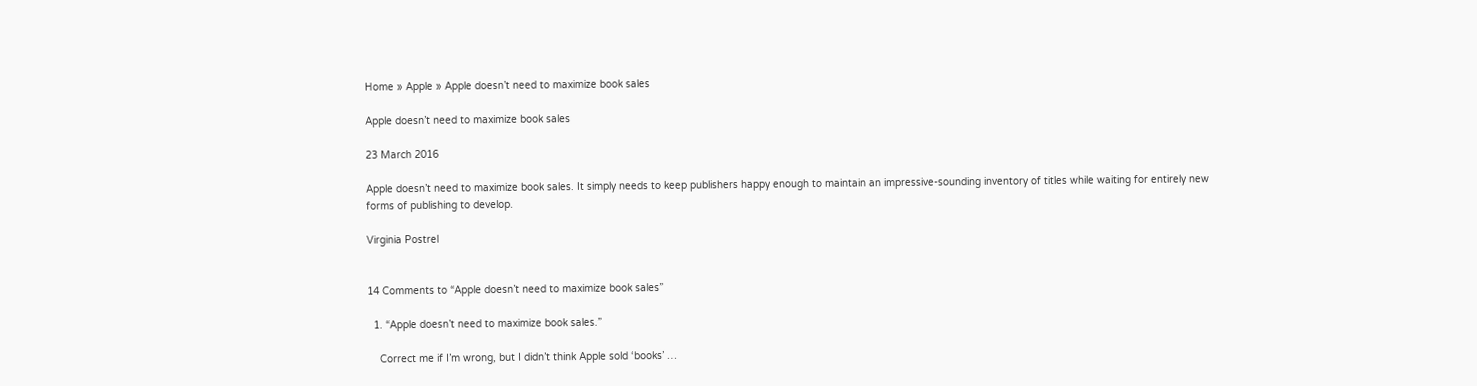Home » Apple » Apple doesn’t need to maximize book sales

Apple doesn’t need to maximize book sales

23 March 2016

Apple doesn’t need to maximize book sales. It simply needs to keep publishers happy enough to maintain an impressive-sounding inventory of titles while waiting for entirely new forms of publishing to develop.

Virginia Postrel


14 Comments to “Apple doesn’t need to maximize book sales”

  1. “Apple doesn’t need to maximize book sales.”

    Correct me if I’m wrong, but I didn’t think Apple sold ‘books’ …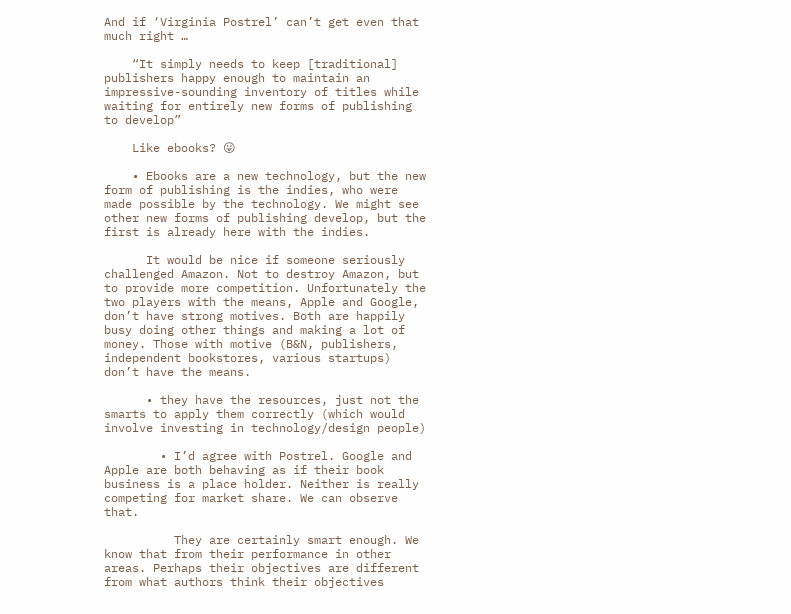And if ‘Virginia Postrel’ can’t get even that much right …

    “It simply needs to keep [traditional] publishers happy enough to maintain an impressive-sounding inventory of titles while waiting for entirely new forms of publishing to develop”

    Like ebooks? 😛

    • Ebooks are a new technology, but the new form of publishing is the indies, who were made possible by the technology. We might see other new forms of publishing develop, but the first is already here with the indies.

      It would be nice if someone seriously challenged Amazon. Not to destroy Amazon, but to provide more competition. Unfortunately the two players with the means, Apple and Google, don’t have strong motives. Both are happily busy doing other things and making a lot of money. Those with motive (B&N, publishers, independent bookstores, various startups) don’t have the means.

      • they have the resources, just not the smarts to apply them correctly (which would involve investing in technology/design people)

        • I’d agree with Postrel. Google and Apple are both behaving as if their book business is a place holder. Neither is really competing for market share. We can observe that.

          They are certainly smart enough. We know that from their performance in other areas. Perhaps their objectives are different from what authors think their objectives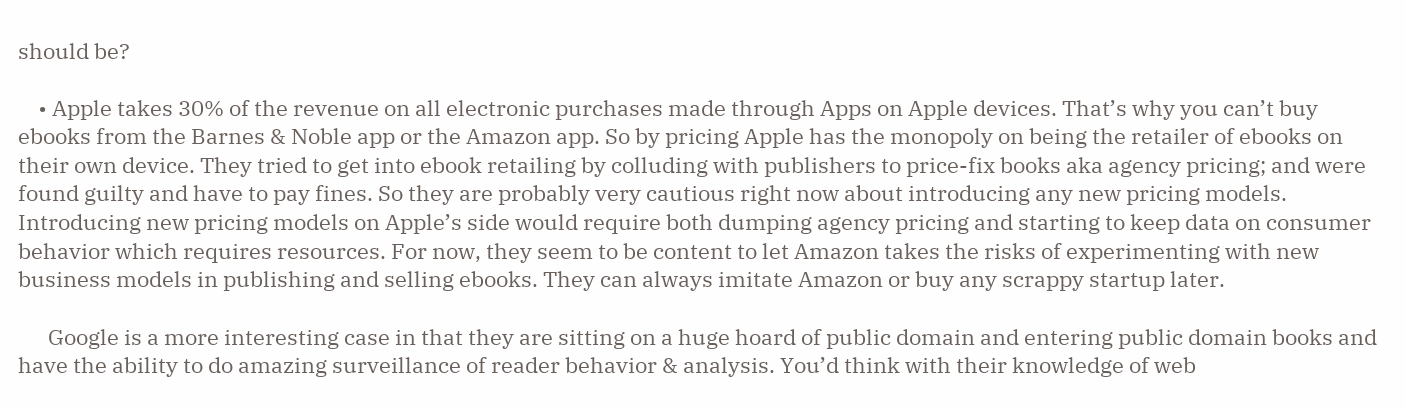should be?

    • Apple takes 30% of the revenue on all electronic purchases made through Apps on Apple devices. That’s why you can’t buy ebooks from the Barnes & Noble app or the Amazon app. So by pricing Apple has the monopoly on being the retailer of ebooks on their own device. They tried to get into ebook retailing by colluding with publishers to price-fix books aka agency pricing; and were found guilty and have to pay fines. So they are probably very cautious right now about introducing any new pricing models. Introducing new pricing models on Apple’s side would require both dumping agency pricing and starting to keep data on consumer behavior which requires resources. For now, they seem to be content to let Amazon takes the risks of experimenting with new business models in publishing and selling ebooks. They can always imitate Amazon or buy any scrappy startup later.

      Google is a more interesting case in that they are sitting on a huge hoard of public domain and entering public domain books and have the ability to do amazing surveillance of reader behavior & analysis. You’d think with their knowledge of web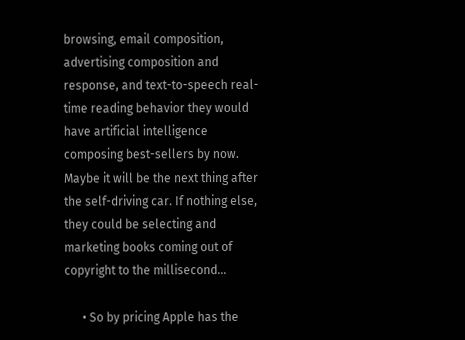browsing, email composition, advertising composition and response, and text-to-speech real-time reading behavior they would have artificial intelligence composing best-sellers by now. Maybe it will be the next thing after the self-driving car. If nothing else, they could be selecting and marketing books coming out of copyright to the millisecond…

      • So by pricing Apple has the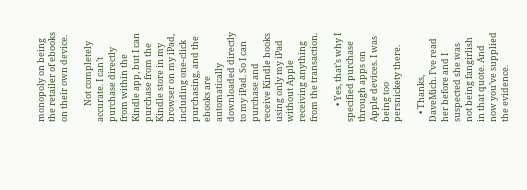monopoly on being the retailer of ebooks on their own device.

        Not completely accurate. I can’t purchase directly from within the Kindle app, but I can purchase from the Kindle store in my browser on my iPad, including one-click purchasing, and the ebooks are automatically downloaded directly to my iPad. So I can purchase and receive Kindle books using only my iPad without Apple receiving anything from the transaction.

        • Yes, that’s why I specified purchase through apps on Apple devices. I was being too persnickety there.

    • Thanks, DaveMich. I’ve read her before and I suspected she was not being fangirlish in that quote. And now you’ve supplied the evidence.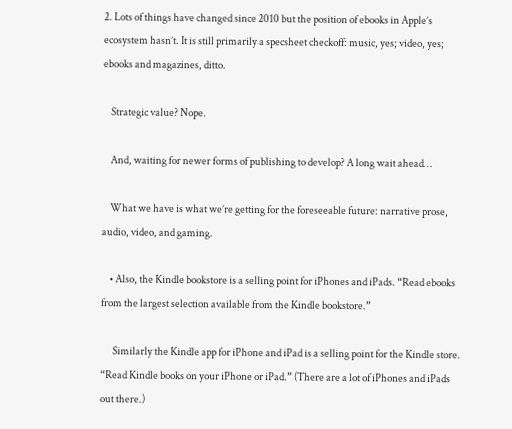2. Lots of things have changed since 2010 but the position of ebooks in Apple’s ecosystem hasn’t. It is still primarily a specsheet checkoff: music, yes; video, yes; ebooks and magazines, ditto.

    Strategic value? Nope.

    And, waiting for newer forms of publishing to develop? A long wait ahead…

    What we have is what we’re getting for the foreseeable future: narrative prose, audio, video, and gaming.

    • Also, the Kindle bookstore is a selling point for iPhones and iPads. “Read ebooks from the largest selection available from the Kindle bookstore.”

      Similarly the Kindle app for iPhone and iPad is a selling point for the Kindle store. “Read Kindle books on your iPhone or iPad.” (There are a lot of iPhones and iPads out there.)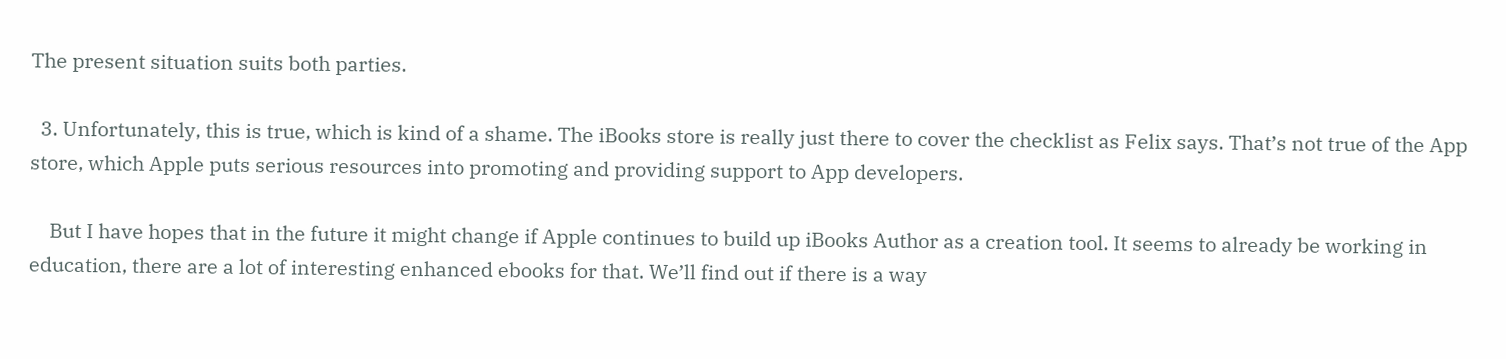The present situation suits both parties.

  3. Unfortunately, this is true, which is kind of a shame. The iBooks store is really just there to cover the checklist as Felix says. That’s not true of the App store, which Apple puts serious resources into promoting and providing support to App developers.

    But I have hopes that in the future it might change if Apple continues to build up iBooks Author as a creation tool. It seems to already be working in education, there are a lot of interesting enhanced ebooks for that. We’ll find out if there is a way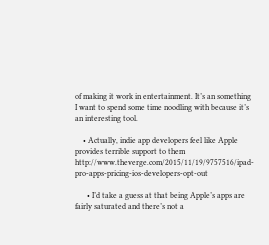of making it work in entertainment. It’s an something I want to spend some time noodling with because it’s an interesting tool.

    • Actually, indie app developers feel like Apple provides terrible support to them http://www.theverge.com/2015/11/19/9757516/ipad-pro-apps-pricing-ios-developers-opt-out

      • I’d take a guess at that being Apple’s apps are fairly saturated and there’s not a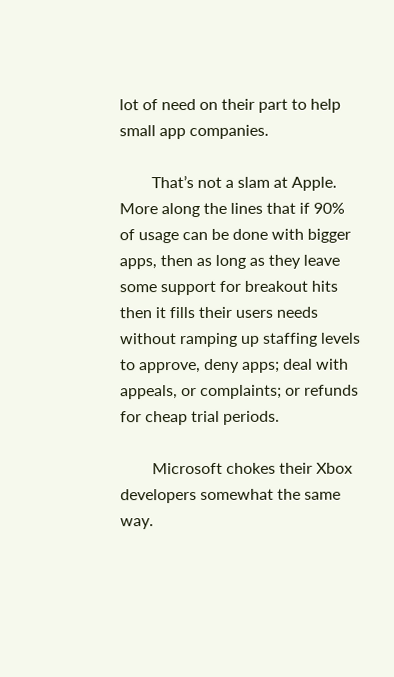lot of need on their part to help small app companies.

        That’s not a slam at Apple. More along the lines that if 90% of usage can be done with bigger apps, then as long as they leave some support for breakout hits then it fills their users needs without ramping up staffing levels to approve, deny apps; deal with appeals, or complaints; or refunds for cheap trial periods.

        Microsoft chokes their Xbox developers somewhat the same way.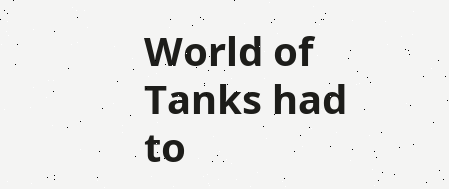World of Tanks had to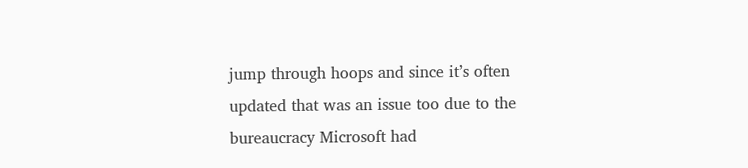jump through hoops and since it’s often updated that was an issue too due to the bureaucracy Microsoft had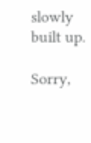slowly built up.

Sorry,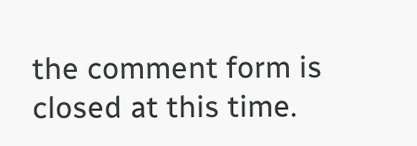the comment form is closed at this time.